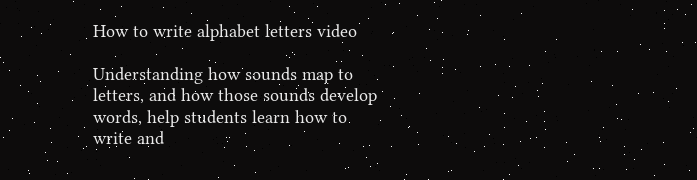How to write alphabet letters video

Understanding how sounds map to letters, and how those sounds develop words, help students learn how to write and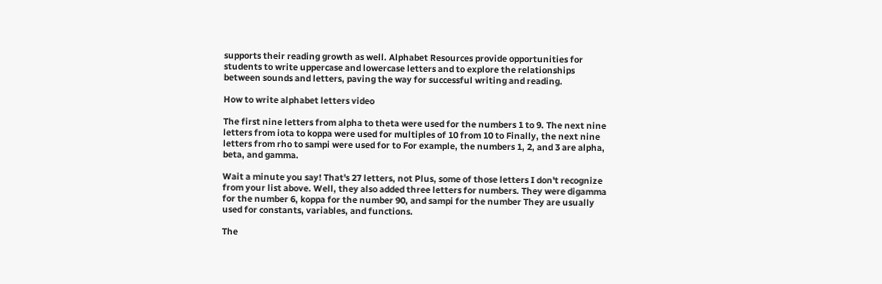supports their reading growth as well. Alphabet Resources provide opportunities for students to write uppercase and lowercase letters and to explore the relationships between sounds and letters, paving the way for successful writing and reading.

How to write alphabet letters video

The first nine letters from alpha to theta were used for the numbers 1 to 9. The next nine letters from iota to koppa were used for multiples of 10 from 10 to Finally, the next nine letters from rho to sampi were used for to For example, the numbers 1, 2, and 3 are alpha, beta, and gamma.

Wait a minute you say! That's 27 letters, not Plus, some of those letters I don't recognize from your list above. Well, they also added three letters for numbers. They were digamma for the number 6, koppa for the number 90, and sampi for the number They are usually used for constants, variables, and functions.

The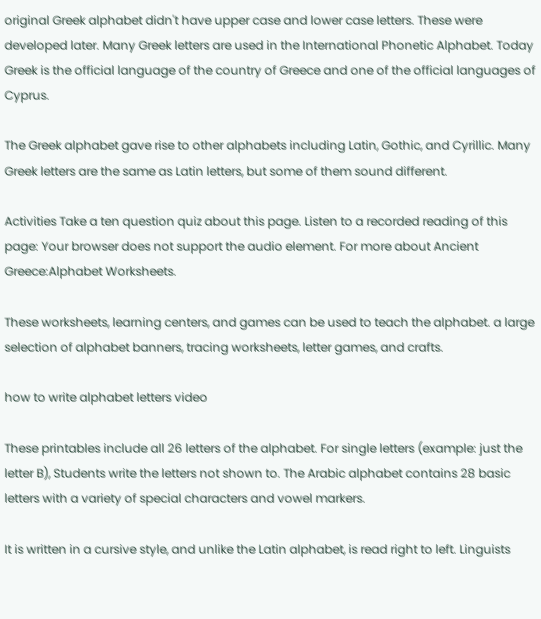original Greek alphabet didn't have upper case and lower case letters. These were developed later. Many Greek letters are used in the International Phonetic Alphabet. Today Greek is the official language of the country of Greece and one of the official languages of Cyprus.

The Greek alphabet gave rise to other alphabets including Latin, Gothic, and Cyrillic. Many Greek letters are the same as Latin letters, but some of them sound different.

Activities Take a ten question quiz about this page. Listen to a recorded reading of this page: Your browser does not support the audio element. For more about Ancient Greece:Alphabet Worksheets.

These worksheets, learning centers, and games can be used to teach the alphabet. a large selection of alphabet banners, tracing worksheets, letter games, and crafts.

how to write alphabet letters video

These printables include all 26 letters of the alphabet. For single letters (example: just the letter B), Students write the letters not shown to. The Arabic alphabet contains 28 basic letters with a variety of special characters and vowel markers.

It is written in a cursive style, and unlike the Latin alphabet, is read right to left. Linguists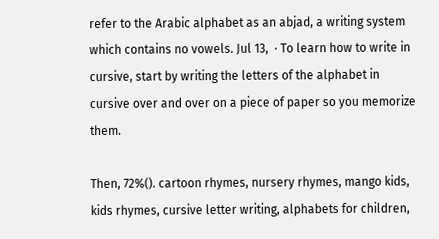refer to the Arabic alphabet as an abjad, a writing system which contains no vowels. Jul 13,  · To learn how to write in cursive, start by writing the letters of the alphabet in cursive over and over on a piece of paper so you memorize them.

Then, 72%(). cartoon rhymes, nursery rhymes, mango kids, kids rhymes, cursive letter writing, alphabets for children,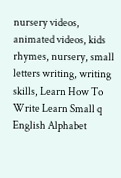nursery videos, animated videos, kids rhymes, nursery, small letters writing, writing skills, Learn How To Write Learn Small q English Alphabet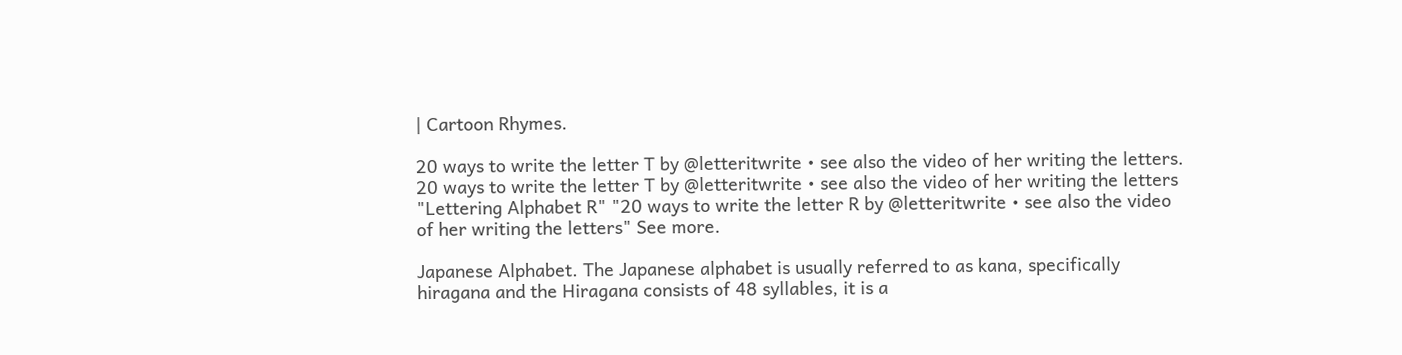| Cartoon Rhymes.

20 ways to write the letter T by @letteritwrite • see also the video of her writing the letters. 20 ways to write the letter T by @letteritwrite • see also the video of her writing the letters "Lettering Alphabet R" "20 ways to write the letter R by @letteritwrite • see also the video of her writing the letters" See more.

Japanese Alphabet. The Japanese alphabet is usually referred to as kana, specifically hiragana and the Hiragana consists of 48 syllables, it is a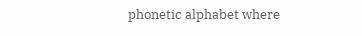phonetic alphabet where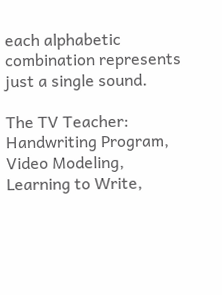each alphabetic combination represents just a single sound.

The TV Teacher: Handwriting Program, Video Modeling, Learning to Write,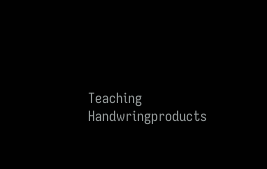Teaching Handwringproducts